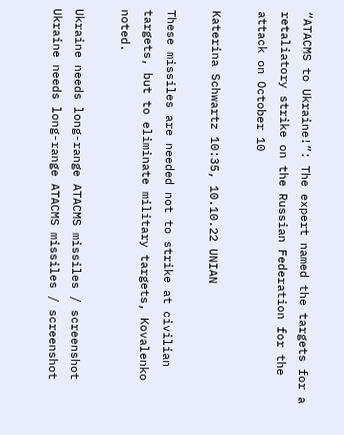“ATACMS to Ukraine!”: The expert named the targets for a retaliatory strike on the Russian Federation for the attack on October 10

Katerina Schwartz 10:35, 10.10.22 UNIAN

These missiles are needed not to strike at civilian targets, but to eliminate military targets, Kovalenko noted.

Ukraine needs long-range ATACMS missiles / screenshot
Ukraine needs long-range ATACMS missiles / screenshot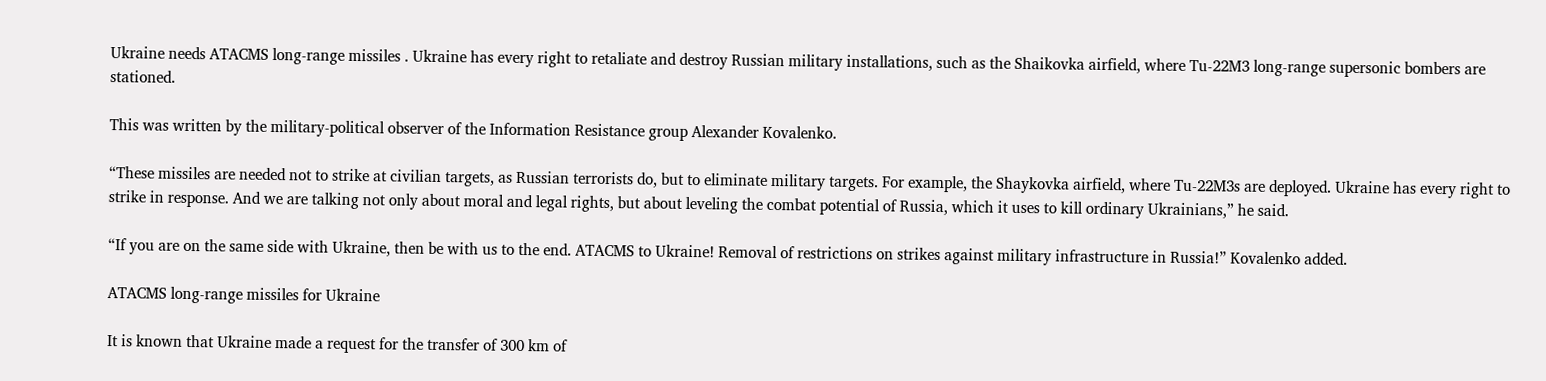Ukraine needs ATACMS long-range missiles . Ukraine has every right to retaliate and destroy Russian military installations, such as the Shaikovka airfield, where Tu-22M3 long-range supersonic bombers are stationed.

This was written by the military-political observer of the Information Resistance group Alexander Kovalenko.

“These missiles are needed not to strike at civilian targets, as Russian terrorists do, but to eliminate military targets. For example, the Shaykovka airfield, where Tu-22M3s are deployed. Ukraine has every right to strike in response. And we are talking not only about moral and legal rights, but about leveling the combat potential of Russia, which it uses to kill ordinary Ukrainians,” he said.

“If you are on the same side with Ukraine, then be with us to the end. ATACMS to Ukraine! Removal of restrictions on strikes against military infrastructure in Russia!” Kovalenko added.

ATACMS long-range missiles for Ukraine

It is known that Ukraine made a request for the transfer of 300 km of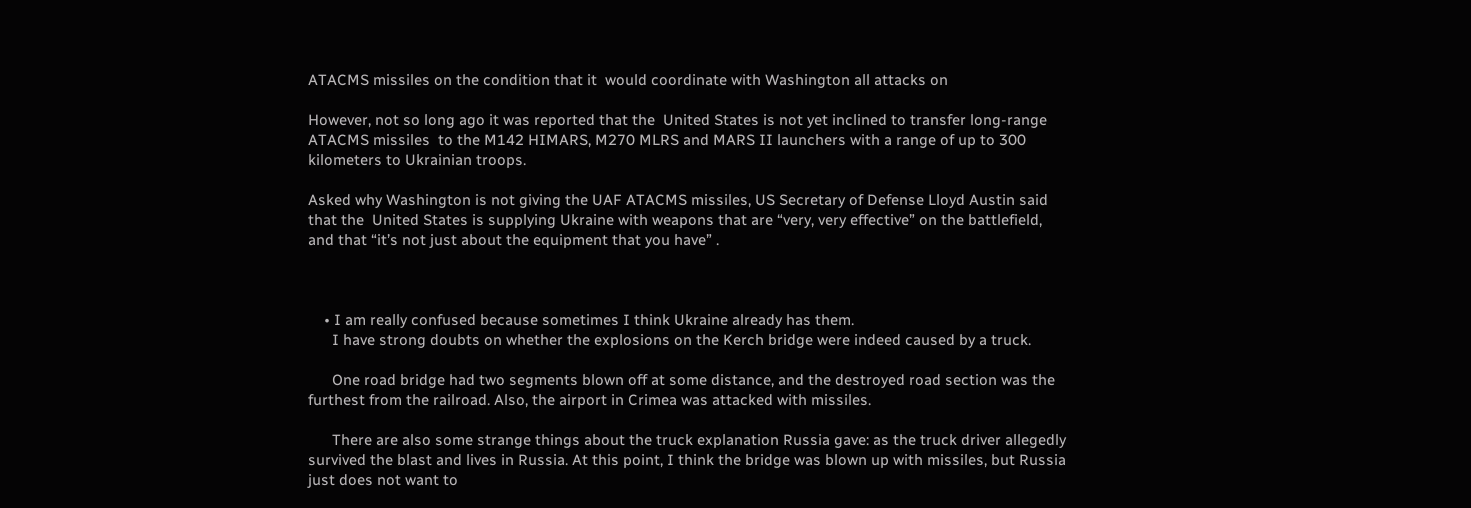ATACMS missiles on the condition that it  would coordinate with Washington all attacks on

However, not so long ago it was reported that the  United States is not yet inclined to transfer long-range ATACMS missiles  to the M142 HIMARS, M270 MLRS and MARS II launchers with a range of up to 300 kilometers to Ukrainian troops.

Asked why Washington is not giving the UAF ATACMS missiles, US Secretary of Defense Lloyd Austin said that the  United States is supplying Ukraine with weapons that are “very, very effective” on the battlefield, and that “it’s not just about the equipment that you have” .



    • I am really confused because sometimes I think Ukraine already has them.
      I have strong doubts on whether the explosions on the Kerch bridge were indeed caused by a truck.

      One road bridge had two segments blown off at some distance, and the destroyed road section was the furthest from the railroad. Also, the airport in Crimea was attacked with missiles.

      There are also some strange things about the truck explanation Russia gave: as the truck driver allegedly survived the blast and lives in Russia. At this point, I think the bridge was blown up with missiles, but Russia just does not want to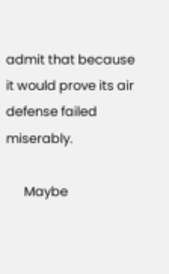admit that because it would prove its air defense failed miserably.

      Maybe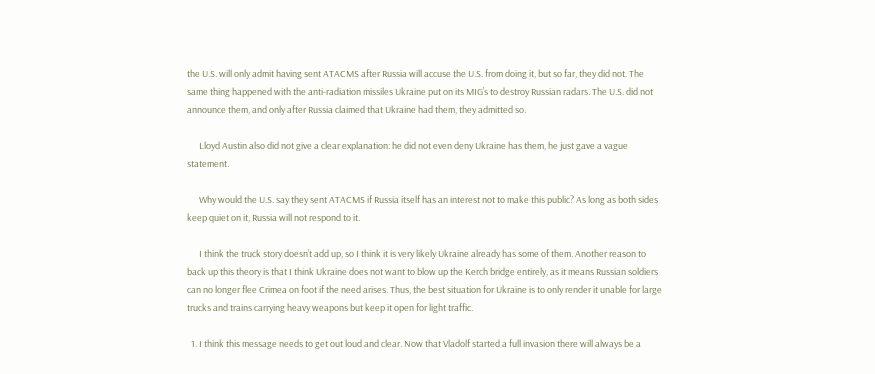the U.S. will only admit having sent ATACMS after Russia will accuse the U.S. from doing it, but so far, they did not. The same thing happened with the anti-radiation missiles Ukraine put on its MIG’s to destroy Russian radars. The U.S. did not announce them, and only after Russia claimed that Ukraine had them, they admitted so.

      Lloyd Austin also did not give a clear explanation: he did not even deny Ukraine has them, he just gave a vague statement.

      Why would the U.S. say they sent ATACMS if Russia itself has an interest not to make this public? As long as both sides keep quiet on it, Russia will not respond to it.

      I think the truck story doesn’t add up, so I think it is very likely Ukraine already has some of them. Another reason to back up this theory is that I think Ukraine does not want to blow up the Kerch bridge entirely, as it means Russian soldiers can no longer flee Crimea on foot if the need arises. Thus, the best situation for Ukraine is to only render it unable for large trucks and trains carrying heavy weapons but keep it open for light traffic.

  1. I think this message needs to get out loud and clear. Now that Vladolf started a full invasion there will always be a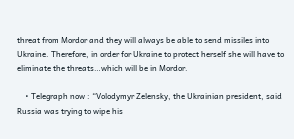threat from Mordor and they will always be able to send missiles into Ukraine. Therefore, in order for Ukraine to protect herself she will have to eliminate the threats…which will be in Mordor.

    • Telegraph now : “Volodymyr Zelensky, the Ukrainian president, said Russia was trying to wipe his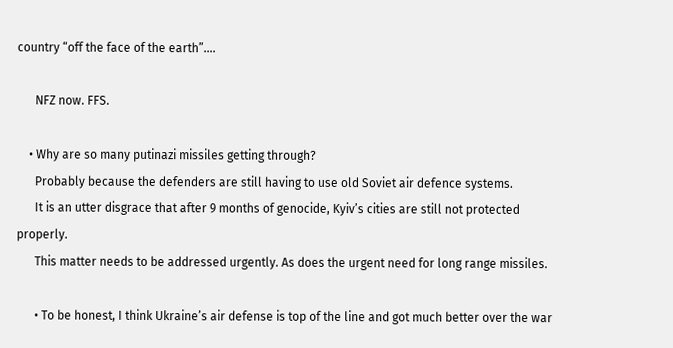country “off the face of the earth”….

      NFZ now. FFS.

    • Why are so many putinazi missiles getting through?
      Probably because the defenders are still having to use old Soviet air defence systems.
      It is an utter disgrace that after 9 months of genocide, Kyiv’s cities are still not protected properly.
      This matter needs to be addressed urgently. As does the urgent need for long range missiles.

      • To be honest, I think Ukraine’s air defense is top of the line and got much better over the war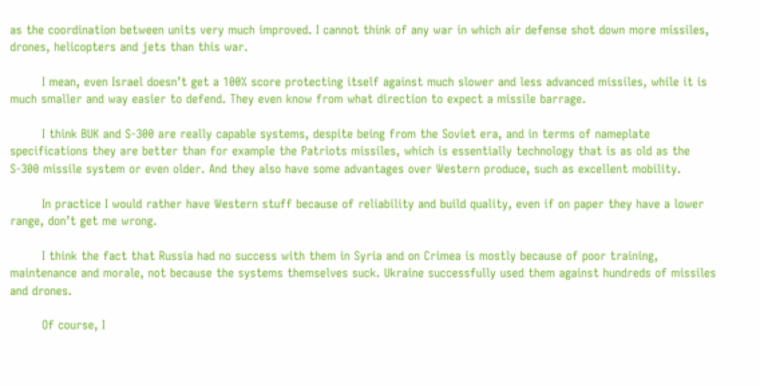as the coordination between units very much improved. I cannot think of any war in which air defense shot down more missiles, drones, helicopters and jets than this war.

        I mean, even Israel doesn’t get a 100% score protecting itself against much slower and less advanced missiles, while it is much smaller and way easier to defend. They even know from what direction to expect a missile barrage.

        I think BUK and S-300 are really capable systems, despite being from the Soviet era, and in terms of nameplate specifications they are better than for example the Patriots missiles, which is essentially technology that is as old as the S-300 missile system or even older. And they also have some advantages over Western produce, such as excellent mobility.

        In practice I would rather have Western stuff because of reliability and build quality, even if on paper they have a lower range, don’t get me wrong.

        I think the fact that Russia had no success with them in Syria and on Crimea is mostly because of poor training, maintenance and morale, not because the systems themselves suck. Ukraine successfully used them against hundreds of missiles and drones.

        Of course, I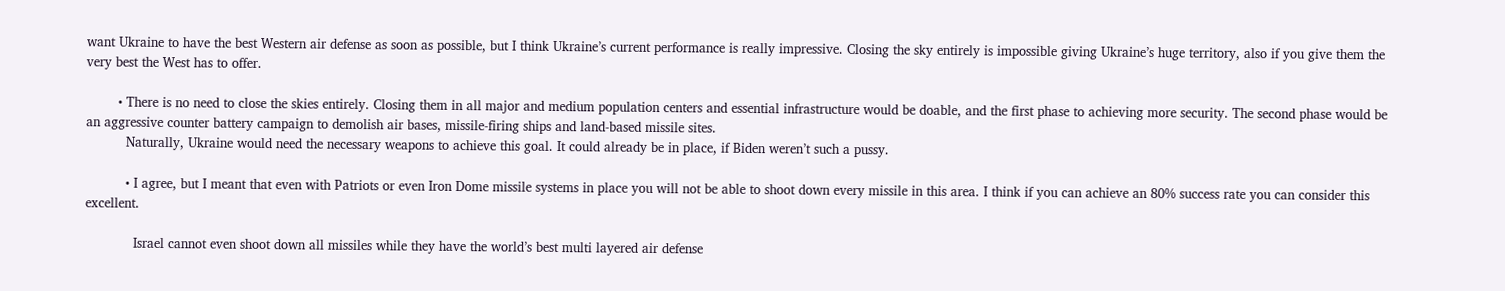want Ukraine to have the best Western air defense as soon as possible, but I think Ukraine’s current performance is really impressive. Closing the sky entirely is impossible giving Ukraine’s huge territory, also if you give them the very best the West has to offer.

        • There is no need to close the skies entirely. Closing them in all major and medium population centers and essential infrastructure would be doable, and the first phase to achieving more security. The second phase would be an aggressive counter battery campaign to demolish air bases, missile-firing ships and land-based missile sites.
          Naturally, Ukraine would need the necessary weapons to achieve this goal. It could already be in place, if Biden weren’t such a pussy.

          • I agree, but I meant that even with Patriots or even Iron Dome missile systems in place you will not be able to shoot down every missile in this area. I think if you can achieve an 80% success rate you can consider this excellent.

            Israel cannot even shoot down all missiles while they have the world’s best multi layered air defense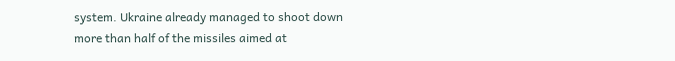system. Ukraine already managed to shoot down more than half of the missiles aimed at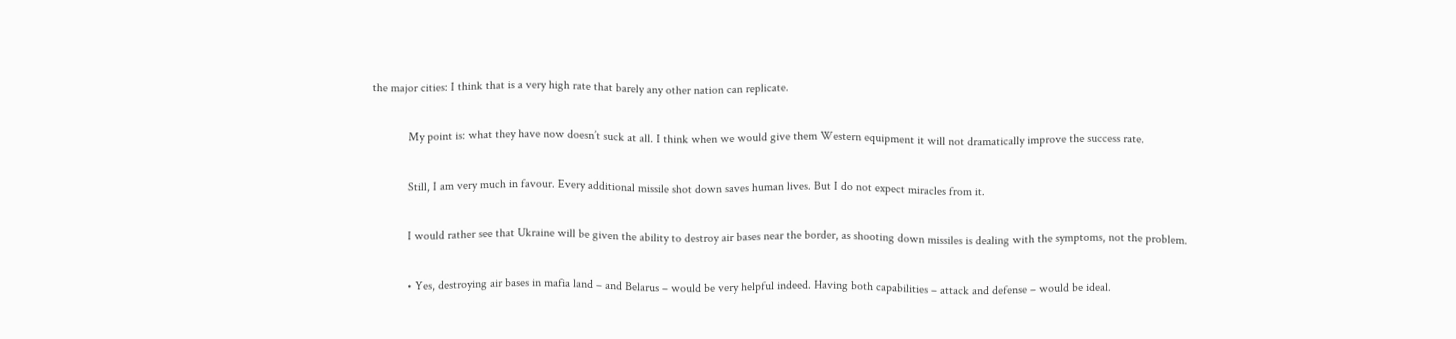the major cities: I think that is a very high rate that barely any other nation can replicate.

            My point is: what they have now doesn’t suck at all. I think when we would give them Western equipment it will not dramatically improve the success rate.

            Still, I am very much in favour. Every additional missile shot down saves human lives. But I do not expect miracles from it.

            I would rather see that Ukraine will be given the ability to destroy air bases near the border, as shooting down missiles is dealing with the symptoms, not the problem.

            • Yes, destroying air bases in mafia land – and Belarus – would be very helpful indeed. Having both capabilities – attack and defense – would be ideal.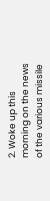2. Woke up this morning on the news of the various missile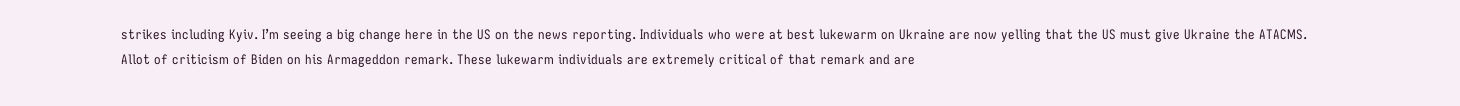strikes including Kyiv. I’m seeing a big change here in the US on the news reporting. Individuals who were at best lukewarm on Ukraine are now yelling that the US must give Ukraine the ATACMS. Allot of criticism of Biden on his Armageddon remark. These lukewarm individuals are extremely critical of that remark and are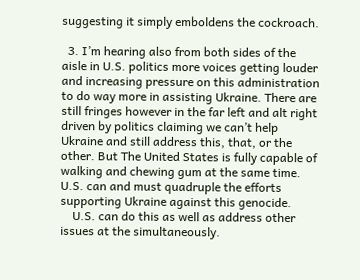suggesting it simply emboldens the cockroach.

  3. I’m hearing also from both sides of the aisle in U.S. politics more voices getting louder and increasing pressure on this administration to do way more in assisting Ukraine. There are still fringes however in the far left and alt right driven by politics claiming we can’t help Ukraine and still address this, that, or the other. But The United States is fully capable of walking and chewing gum at the same time. U.S. can and must quadruple the efforts supporting Ukraine against this genocide.
    U.S. can do this as well as address other issues at the simultaneously.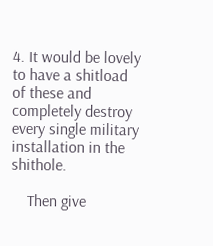4. It would be lovely to have a shitload of these and completely destroy every single military installation in the shithole.

    Then give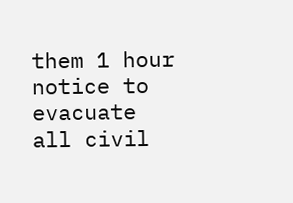them 1 hour notice to evacuate all civil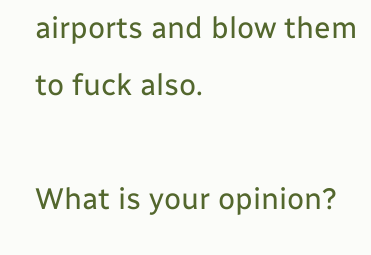airports and blow them to fuck also.

What is your opinion?